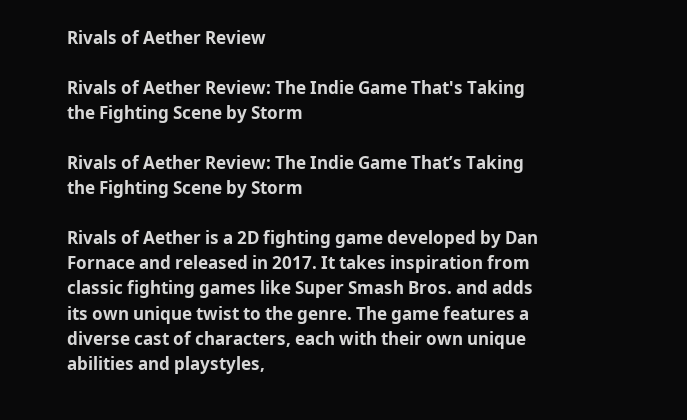Rivals of Aether Review

Rivals of Aether Review: The Indie Game That's Taking the Fighting Scene by Storm

Rivals of Aether Review: The Indie Game That’s Taking the Fighting Scene by Storm

Rivals of Aether is a 2D fighting game developed by Dan Fornace and released in 2017. It takes inspiration from classic fighting games like Super Smash Bros. and adds its own unique twist to the genre. The game features a diverse cast of characters, each with their own unique abilities and playstyles,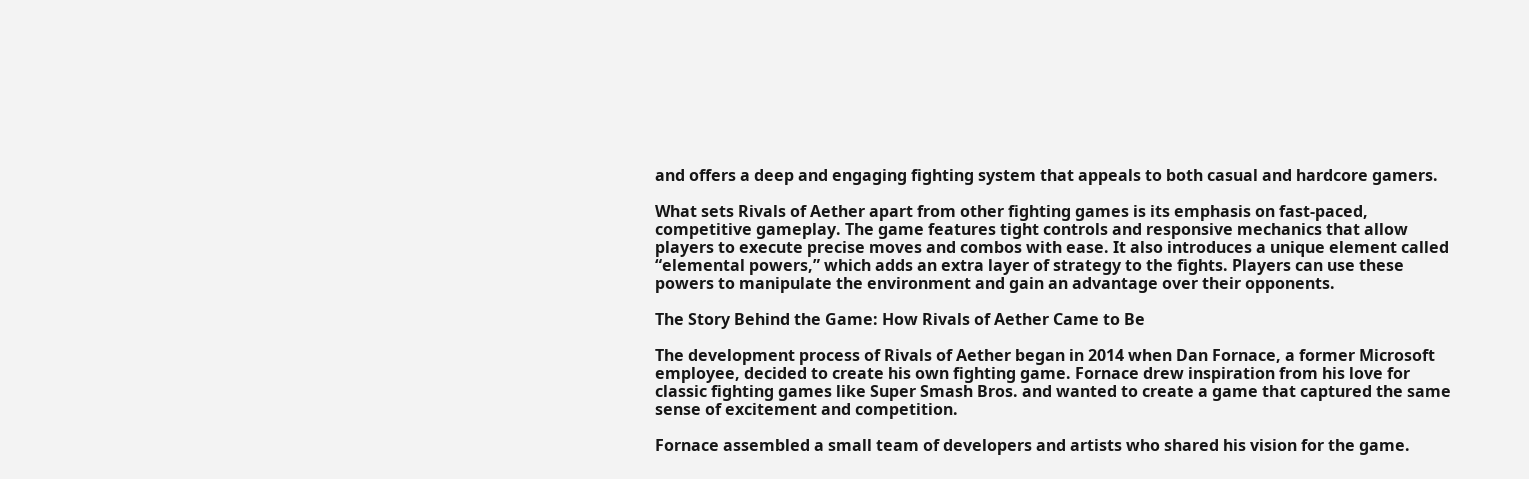and offers a deep and engaging fighting system that appeals to both casual and hardcore gamers.

What sets Rivals of Aether apart from other fighting games is its emphasis on fast-paced, competitive gameplay. The game features tight controls and responsive mechanics that allow players to execute precise moves and combos with ease. It also introduces a unique element called “elemental powers,” which adds an extra layer of strategy to the fights. Players can use these powers to manipulate the environment and gain an advantage over their opponents.

The Story Behind the Game: How Rivals of Aether Came to Be

The development process of Rivals of Aether began in 2014 when Dan Fornace, a former Microsoft employee, decided to create his own fighting game. Fornace drew inspiration from his love for classic fighting games like Super Smash Bros. and wanted to create a game that captured the same sense of excitement and competition.

Fornace assembled a small team of developers and artists who shared his vision for the game.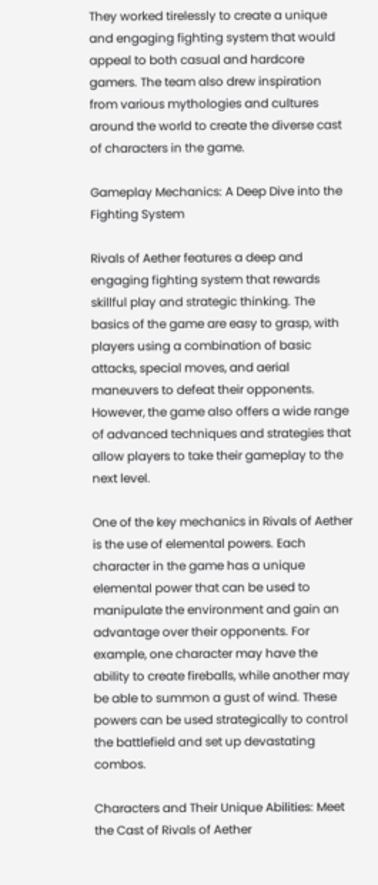They worked tirelessly to create a unique and engaging fighting system that would appeal to both casual and hardcore gamers. The team also drew inspiration from various mythologies and cultures around the world to create the diverse cast of characters in the game.

Gameplay Mechanics: A Deep Dive into the Fighting System

Rivals of Aether features a deep and engaging fighting system that rewards skillful play and strategic thinking. The basics of the game are easy to grasp, with players using a combination of basic attacks, special moves, and aerial maneuvers to defeat their opponents. However, the game also offers a wide range of advanced techniques and strategies that allow players to take their gameplay to the next level.

One of the key mechanics in Rivals of Aether is the use of elemental powers. Each character in the game has a unique elemental power that can be used to manipulate the environment and gain an advantage over their opponents. For example, one character may have the ability to create fireballs, while another may be able to summon a gust of wind. These powers can be used strategically to control the battlefield and set up devastating combos.

Characters and Their Unique Abilities: Meet the Cast of Rivals of Aether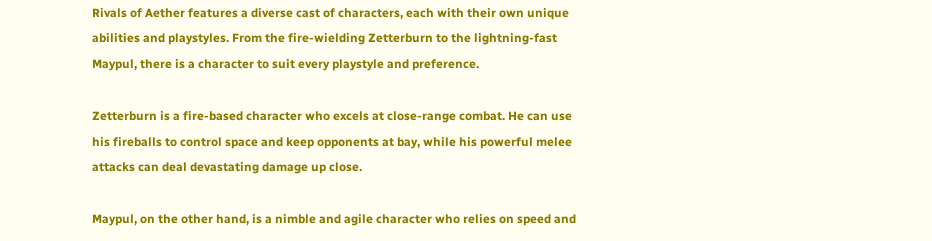Rivals of Aether features a diverse cast of characters, each with their own unique abilities and playstyles. From the fire-wielding Zetterburn to the lightning-fast Maypul, there is a character to suit every playstyle and preference.

Zetterburn is a fire-based character who excels at close-range combat. He can use his fireballs to control space and keep opponents at bay, while his powerful melee attacks can deal devastating damage up close.

Maypul, on the other hand, is a nimble and agile character who relies on speed and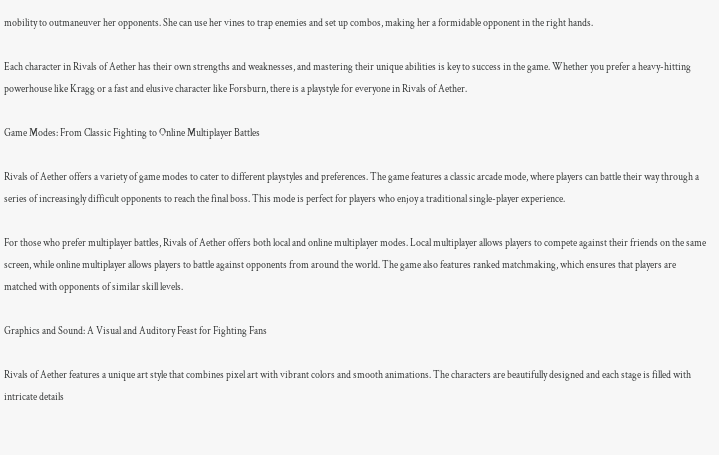mobility to outmaneuver her opponents. She can use her vines to trap enemies and set up combos, making her a formidable opponent in the right hands.

Each character in Rivals of Aether has their own strengths and weaknesses, and mastering their unique abilities is key to success in the game. Whether you prefer a heavy-hitting powerhouse like Kragg or a fast and elusive character like Forsburn, there is a playstyle for everyone in Rivals of Aether.

Game Modes: From Classic Fighting to Online Multiplayer Battles

Rivals of Aether offers a variety of game modes to cater to different playstyles and preferences. The game features a classic arcade mode, where players can battle their way through a series of increasingly difficult opponents to reach the final boss. This mode is perfect for players who enjoy a traditional single-player experience.

For those who prefer multiplayer battles, Rivals of Aether offers both local and online multiplayer modes. Local multiplayer allows players to compete against their friends on the same screen, while online multiplayer allows players to battle against opponents from around the world. The game also features ranked matchmaking, which ensures that players are matched with opponents of similar skill levels.

Graphics and Sound: A Visual and Auditory Feast for Fighting Fans

Rivals of Aether features a unique art style that combines pixel art with vibrant colors and smooth animations. The characters are beautifully designed and each stage is filled with intricate details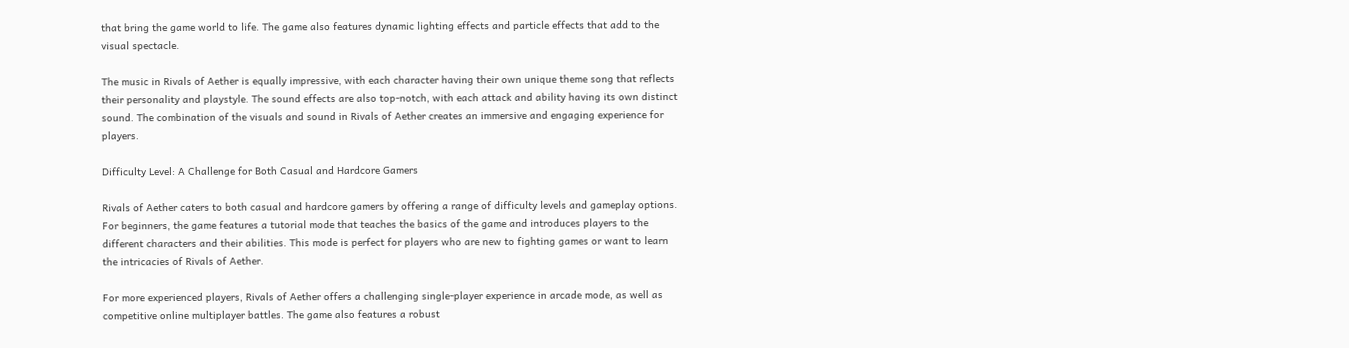that bring the game world to life. The game also features dynamic lighting effects and particle effects that add to the visual spectacle.

The music in Rivals of Aether is equally impressive, with each character having their own unique theme song that reflects their personality and playstyle. The sound effects are also top-notch, with each attack and ability having its own distinct sound. The combination of the visuals and sound in Rivals of Aether creates an immersive and engaging experience for players.

Difficulty Level: A Challenge for Both Casual and Hardcore Gamers

Rivals of Aether caters to both casual and hardcore gamers by offering a range of difficulty levels and gameplay options. For beginners, the game features a tutorial mode that teaches the basics of the game and introduces players to the different characters and their abilities. This mode is perfect for players who are new to fighting games or want to learn the intricacies of Rivals of Aether.

For more experienced players, Rivals of Aether offers a challenging single-player experience in arcade mode, as well as competitive online multiplayer battles. The game also features a robust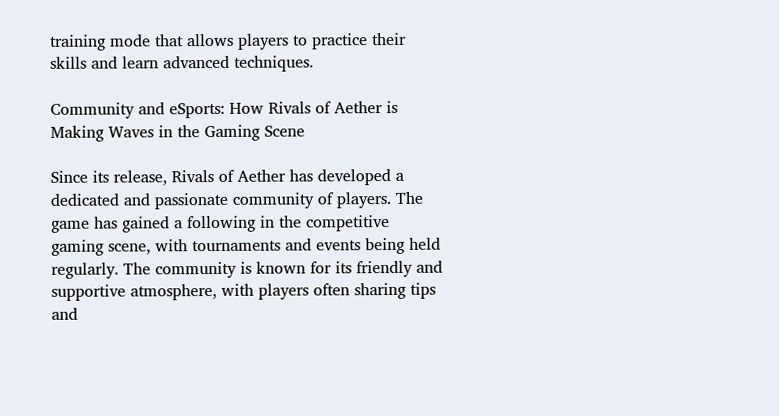training mode that allows players to practice their skills and learn advanced techniques.

Community and eSports: How Rivals of Aether is Making Waves in the Gaming Scene

Since its release, Rivals of Aether has developed a dedicated and passionate community of players. The game has gained a following in the competitive gaming scene, with tournaments and events being held regularly. The community is known for its friendly and supportive atmosphere, with players often sharing tips and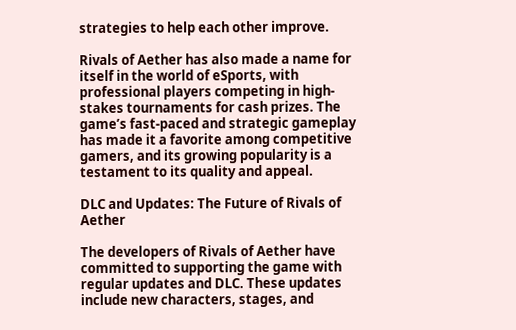strategies to help each other improve.

Rivals of Aether has also made a name for itself in the world of eSports, with professional players competing in high-stakes tournaments for cash prizes. The game’s fast-paced and strategic gameplay has made it a favorite among competitive gamers, and its growing popularity is a testament to its quality and appeal.

DLC and Updates: The Future of Rivals of Aether

The developers of Rivals of Aether have committed to supporting the game with regular updates and DLC. These updates include new characters, stages, and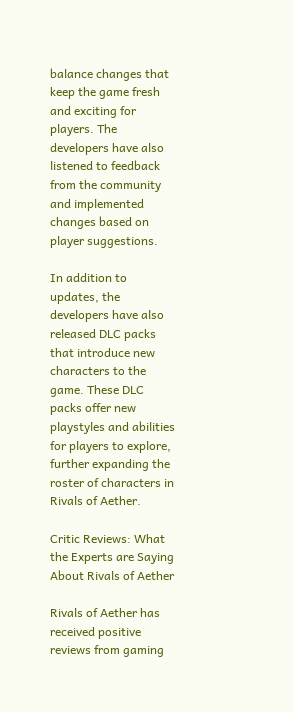balance changes that keep the game fresh and exciting for players. The developers have also listened to feedback from the community and implemented changes based on player suggestions.

In addition to updates, the developers have also released DLC packs that introduce new characters to the game. These DLC packs offer new playstyles and abilities for players to explore, further expanding the roster of characters in Rivals of Aether.

Critic Reviews: What the Experts are Saying About Rivals of Aether

Rivals of Aether has received positive reviews from gaming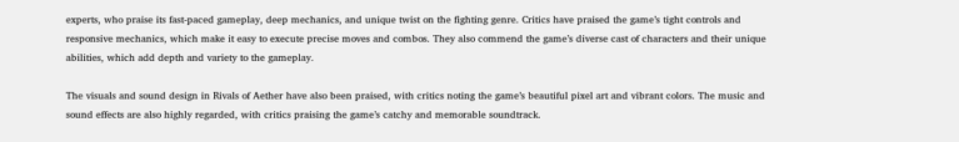experts, who praise its fast-paced gameplay, deep mechanics, and unique twist on the fighting genre. Critics have praised the game’s tight controls and responsive mechanics, which make it easy to execute precise moves and combos. They also commend the game’s diverse cast of characters and their unique abilities, which add depth and variety to the gameplay.

The visuals and sound design in Rivals of Aether have also been praised, with critics noting the game’s beautiful pixel art and vibrant colors. The music and sound effects are also highly regarded, with critics praising the game’s catchy and memorable soundtrack.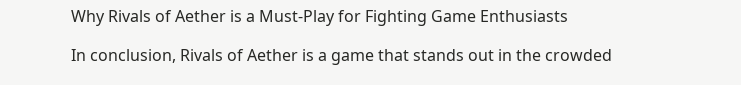Why Rivals of Aether is a Must-Play for Fighting Game Enthusiasts

In conclusion, Rivals of Aether is a game that stands out in the crowded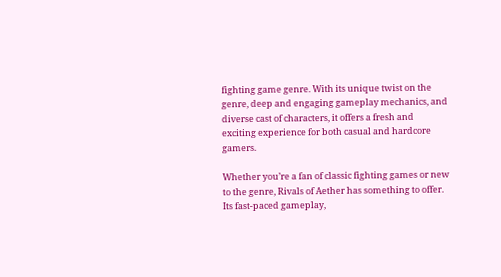fighting game genre. With its unique twist on the genre, deep and engaging gameplay mechanics, and diverse cast of characters, it offers a fresh and exciting experience for both casual and hardcore gamers.

Whether you’re a fan of classic fighting games or new to the genre, Rivals of Aether has something to offer. Its fast-paced gameplay,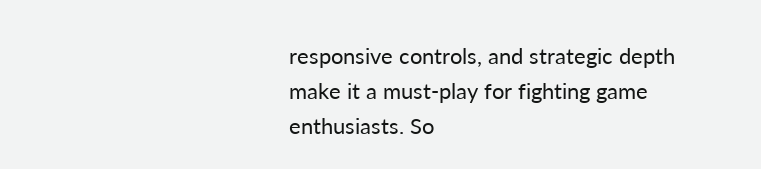responsive controls, and strategic depth make it a must-play for fighting game enthusiasts. So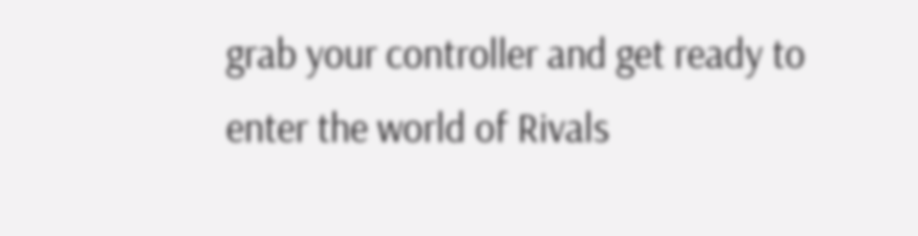grab your controller and get ready to enter the world of Rivals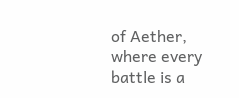of Aether, where every battle is a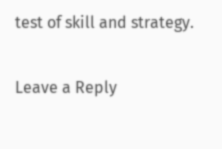test of skill and strategy.

Leave a Reply